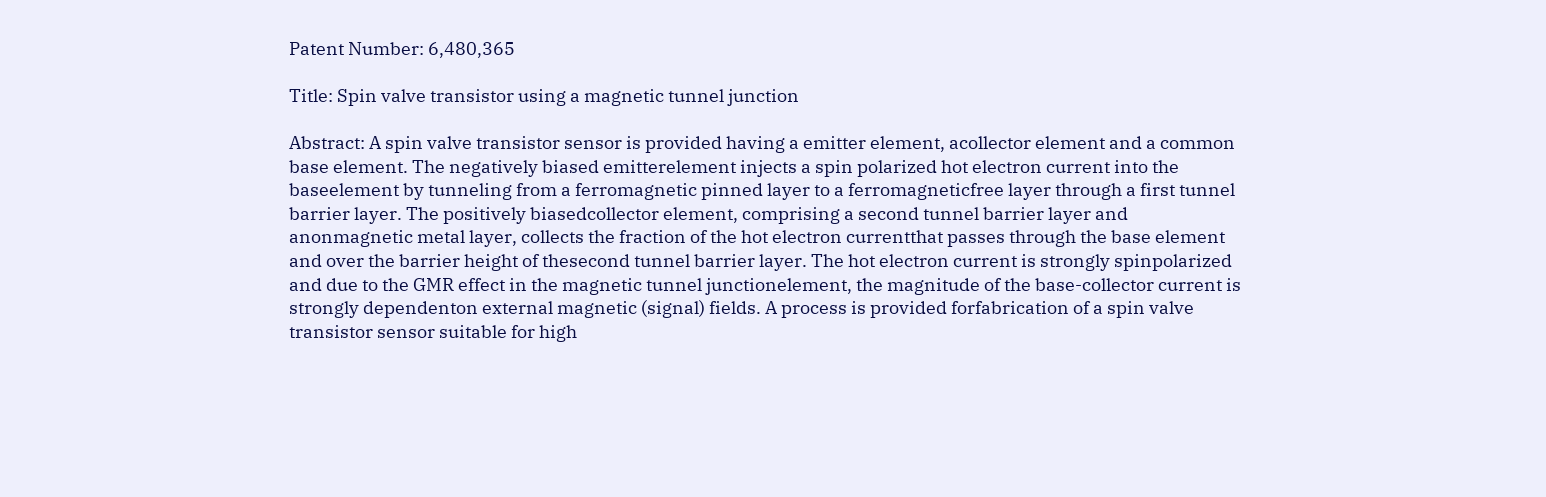Patent Number: 6,480,365

Title: Spin valve transistor using a magnetic tunnel junction

Abstract: A spin valve transistor sensor is provided having a emitter element, acollector element and a common base element. The negatively biased emitterelement injects a spin polarized hot electron current into the baseelement by tunneling from a ferromagnetic pinned layer to a ferromagneticfree layer through a first tunnel barrier layer. The positively biasedcollector element, comprising a second tunnel barrier layer and anonmagnetic metal layer, collects the fraction of the hot electron currentthat passes through the base element and over the barrier height of thesecond tunnel barrier layer. The hot electron current is strongly spinpolarized and due to the GMR effect in the magnetic tunnel junctionelement, the magnitude of the base-collector current is strongly dependenton external magnetic (signal) fields. A process is provided forfabrication of a spin valve transistor sensor suitable for high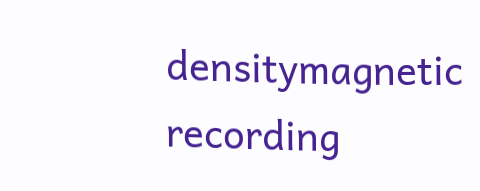densitymagnetic recording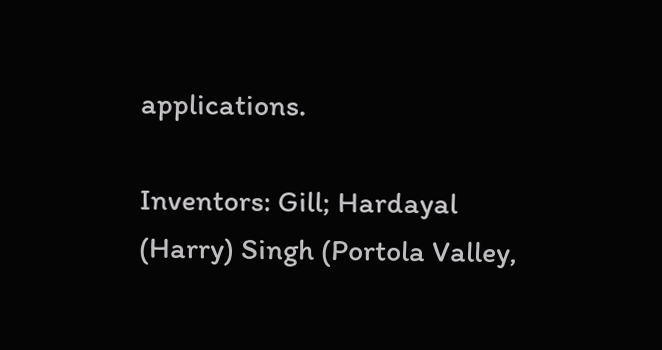applications.

Inventors: Gill; Hardayal (Harry) Singh (Portola Valley,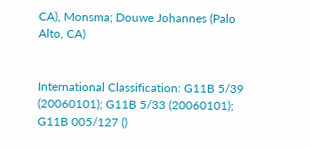CA), Monsma; Douwe Johannes (Palo Alto, CA)


International Classification: G11B 5/39 (20060101); G11B 5/33 (20060101); G11B 005/127 ()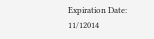Expiration Date: 11/12014